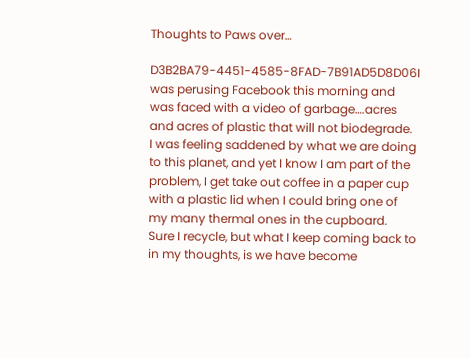Thoughts to Paws over…

D3B2BA79-4451-4585-8FAD-7B91AD5D8D06I was perusing Facebook this morning and was faced with a video of garbage….acres and acres of plastic that will not biodegrade.  I was feeling saddened by what we are doing to this planet, and yet I know I am part of the problem, I get take out coffee in a paper cup with a plastic lid when I could bring one of my many thermal ones in the cupboard.   Sure I recycle, but what I keep coming back to in my thoughts, is we have become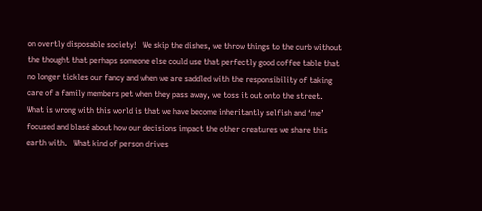on overtly disposable society!   We skip the dishes, we throw things to the curb without the thought that perhaps someone else could use that perfectly good coffee table that no longer tickles our fancy and when we are saddled with the responsibility of taking care of a family members pet when they pass away, we toss it out onto the street.   What is wrong with this world is that we have become inheritantly selfish and ‘me’ focused and blasé about how our decisions impact the other creatures we share this earth with.   What kind of person drives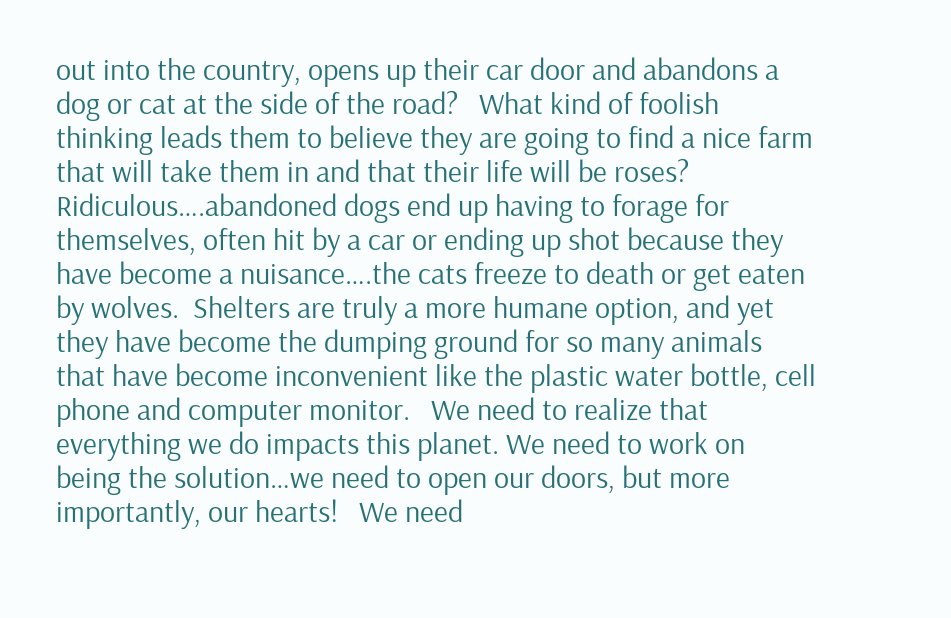out into the country, opens up their car door and abandons a dog or cat at the side of the road?   What kind of foolish thinking leads them to believe they are going to find a nice farm that will take them in and that their life will be roses?  Ridiculous….abandoned dogs end up having to forage for themselves, often hit by a car or ending up shot because they have become a nuisance….the cats freeze to death or get eaten by wolves.  Shelters are truly a more humane option, and yet they have become the dumping ground for so many animals that have become inconvenient like the plastic water bottle, cell phone and computer monitor.   We need to realize that everything we do impacts this planet. We need to work on being the solution…we need to open our doors, but more importantly, our hearts!   We need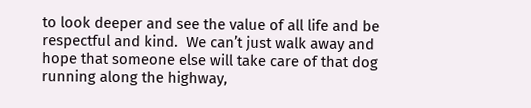to look deeper and see the value of all life and be respectful and kind.  We can’t just walk away and hope that someone else will take care of that dog running along the highway,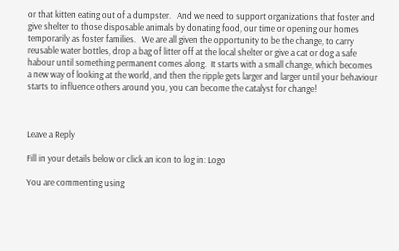or that kitten eating out of a dumpster.   And we need to support organizations that foster and give shelter to those disposable animals by donating food, our time or opening our homes temporarily as foster families.   We are all given the opportunity to be the change, to carry reusable water bottles, drop a bag of litter off at the local shelter or give a cat or dog a safe habour until something permanent comes along.  It starts with a small change, which becomes a new way of looking at the world, and then the ripple gets larger and larger until your behaviour starts to influence others around you, you can become the catalyst for change!



Leave a Reply

Fill in your details below or click an icon to log in: Logo

You are commenting using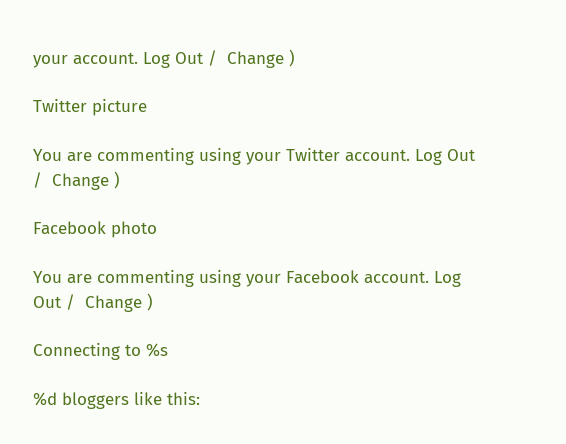your account. Log Out /  Change )

Twitter picture

You are commenting using your Twitter account. Log Out /  Change )

Facebook photo

You are commenting using your Facebook account. Log Out /  Change )

Connecting to %s

%d bloggers like this: